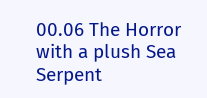00.06 The Horror with a plush Sea Serpent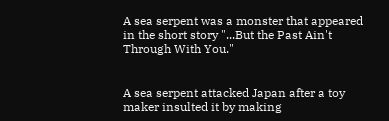A sea serpent was a monster that appeared in the short story "...But the Past Ain't Through With You."


A sea serpent attacked Japan after a toy maker insulted it by making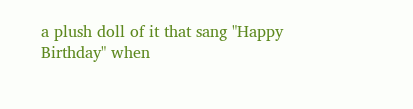a plush doll of it that sang "Happy Birthday" when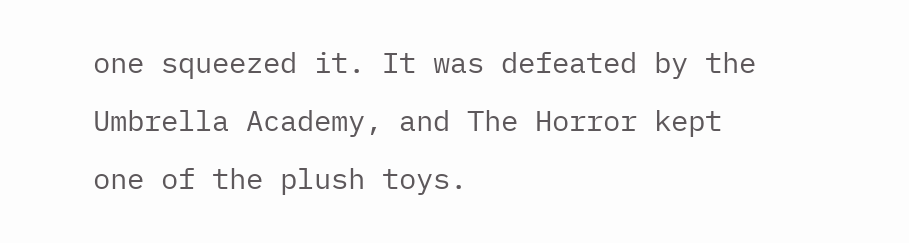one squeezed it. It was defeated by the Umbrella Academy, and The Horror kept one of the plush toys.